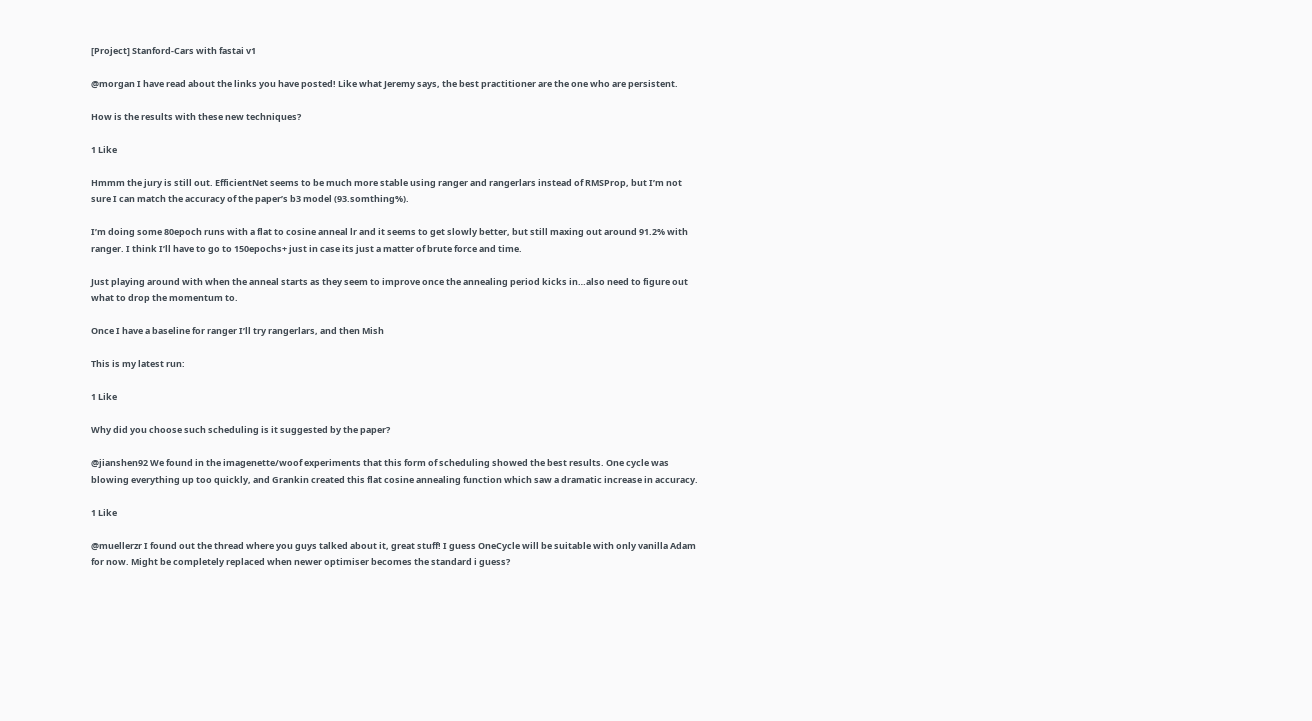[Project] Stanford-Cars with fastai v1

@morgan I have read about the links you have posted! Like what Jeremy says, the best practitioner are the one who are persistent.

How is the results with these new techniques?

1 Like

Hmmm the jury is still out. EfficientNet seems to be much more stable using ranger and rangerlars instead of RMSProp, but I’m not sure I can match the accuracy of the paper’s b3 model (93.somthing%).

I’m doing some 80epoch runs with a flat to cosine anneal lr and it seems to get slowly better, but still maxing out around 91.2% with ranger. I think I’ll have to go to 150epochs+ just in case its just a matter of brute force and time.

Just playing around with when the anneal starts as they seem to improve once the annealing period kicks in…also need to figure out what to drop the momentum to.

Once I have a baseline for ranger I’ll try rangerlars, and then Mish

This is my latest run:

1 Like

Why did you choose such scheduling is it suggested by the paper?

@jianshen92 We found in the imagenette/woof experiments that this form of scheduling showed the best results. One cycle was blowing everything up too quickly, and Grankin created this flat cosine annealing function which saw a dramatic increase in accuracy.

1 Like

@muellerzr I found out the thread where you guys talked about it, great stuff! I guess OneCycle will be suitable with only vanilla Adam for now. Might be completely replaced when newer optimiser becomes the standard i guess?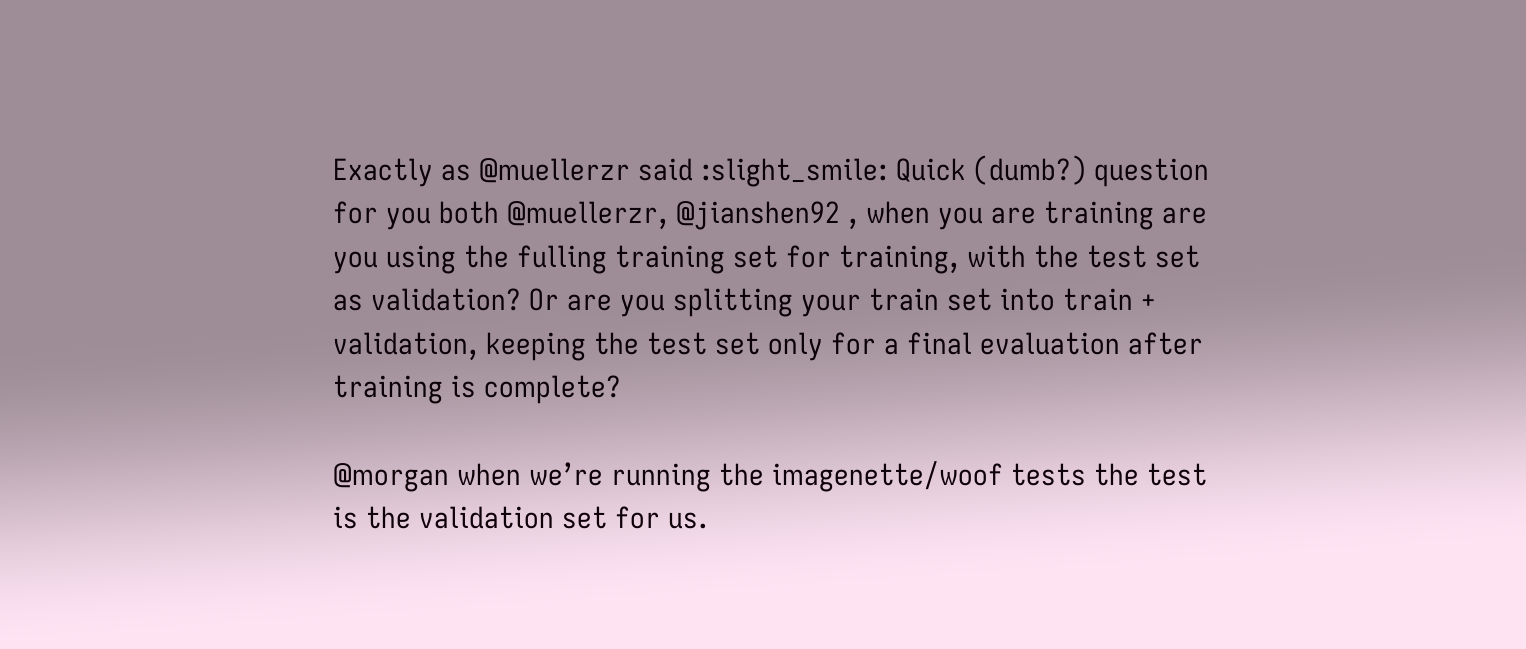Exactly as @muellerzr said :slight_smile: Quick (dumb?) question for you both @muellerzr, @jianshen92 , when you are training are you using the fulling training set for training, with the test set as validation? Or are you splitting your train set into train + validation, keeping the test set only for a final evaluation after training is complete?

@morgan when we’re running the imagenette/woof tests the test is the validation set for us.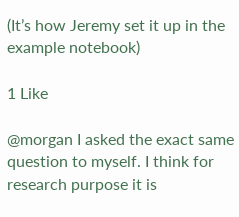(It’s how Jeremy set it up in the example notebook)

1 Like

@morgan I asked the exact same question to myself. I think for research purpose it is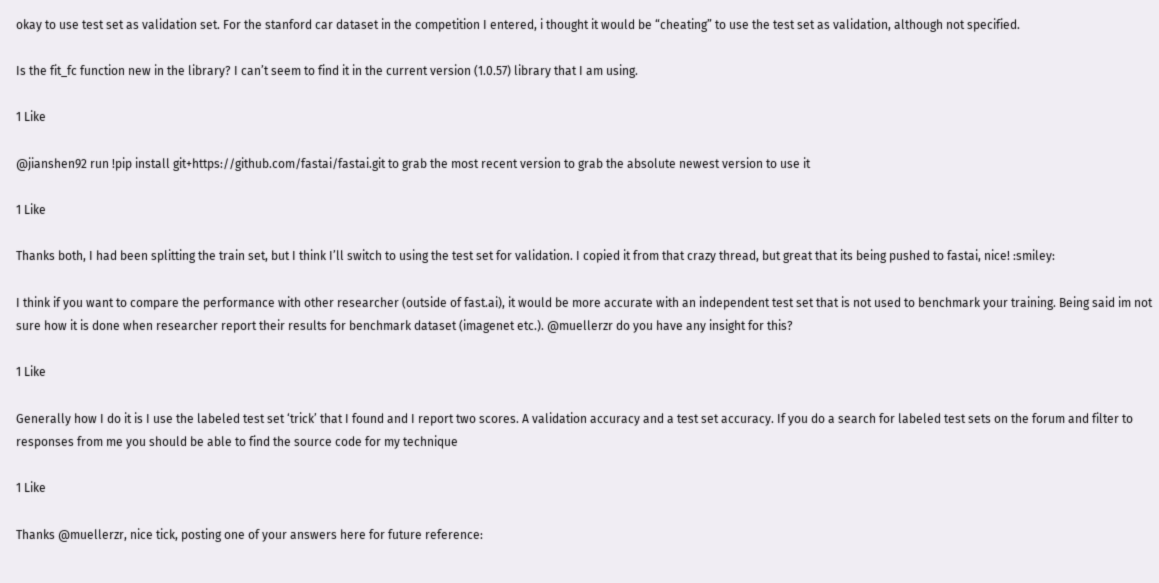okay to use test set as validation set. For the stanford car dataset in the competition I entered, i thought it would be “cheating” to use the test set as validation, although not specified.

Is the fit_fc function new in the library? I can’t seem to find it in the current version (1.0.57) library that I am using.

1 Like

@jianshen92 run !pip install git+https://github.com/fastai/fastai.git to grab the most recent version to grab the absolute newest version to use it

1 Like

Thanks both, I had been splitting the train set, but I think I’ll switch to using the test set for validation. I copied it from that crazy thread, but great that its being pushed to fastai, nice! :smiley:

I think if you want to compare the performance with other researcher (outside of fast.ai), it would be more accurate with an independent test set that is not used to benchmark your training. Being said im not sure how it is done when researcher report their results for benchmark dataset (imagenet etc.). @muellerzr do you have any insight for this?

1 Like

Generally how I do it is I use the labeled test set ‘trick’ that I found and I report two scores. A validation accuracy and a test set accuracy. If you do a search for labeled test sets on the forum and filter to responses from me you should be able to find the source code for my technique

1 Like

Thanks @muellerzr, nice tick, posting one of your answers here for future reference: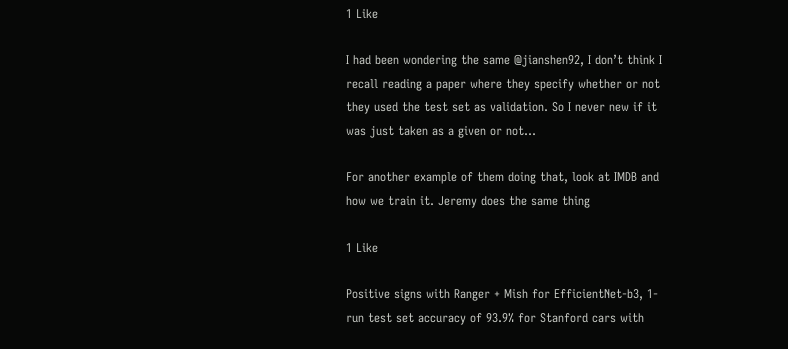1 Like

I had been wondering the same @jianshen92, I don’t think I recall reading a paper where they specify whether or not they used the test set as validation. So I never new if it was just taken as a given or not…

For another example of them doing that, look at IMDB and how we train it. Jeremy does the same thing

1 Like

Positive signs with Ranger + Mish for EfficientNet-b3, 1-run test set accuracy of 93.9% for Stanford cars with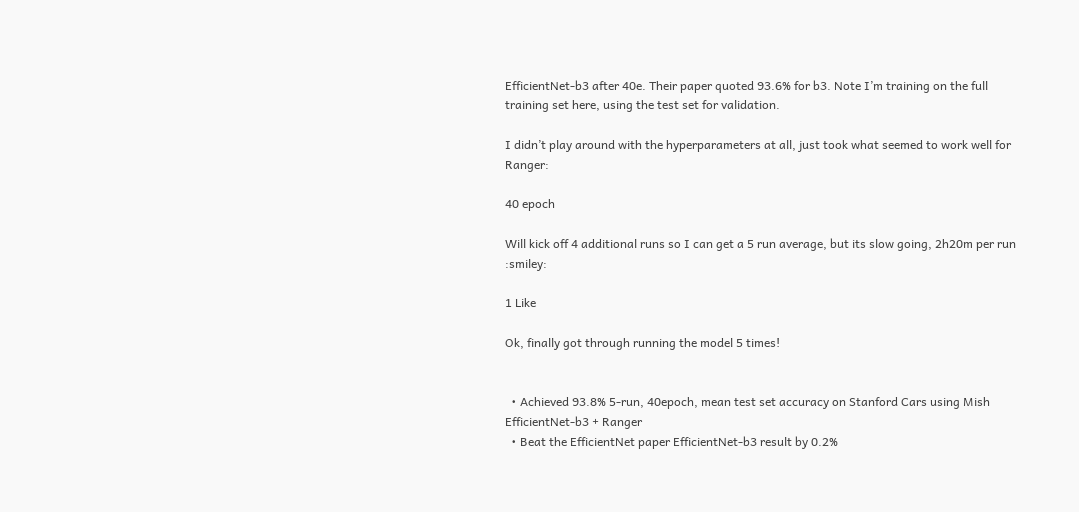EfficientNet-b3 after 40e. Their paper quoted 93.6% for b3. Note I’m training on the full training set here, using the test set for validation.

I didn’t play around with the hyperparameters at all, just took what seemed to work well for Ranger:

40 epoch

Will kick off 4 additional runs so I can get a 5 run average, but its slow going, 2h20m per run :smiley:

1 Like

Ok, finally got through running the model 5 times!


  • Achieved 93.8% 5-run, 40epoch, mean test set accuracy on Stanford Cars using Mish EfficientNet-b3 + Ranger
  • Beat the EfficientNet paper EfficientNet-b3 result by 0.2%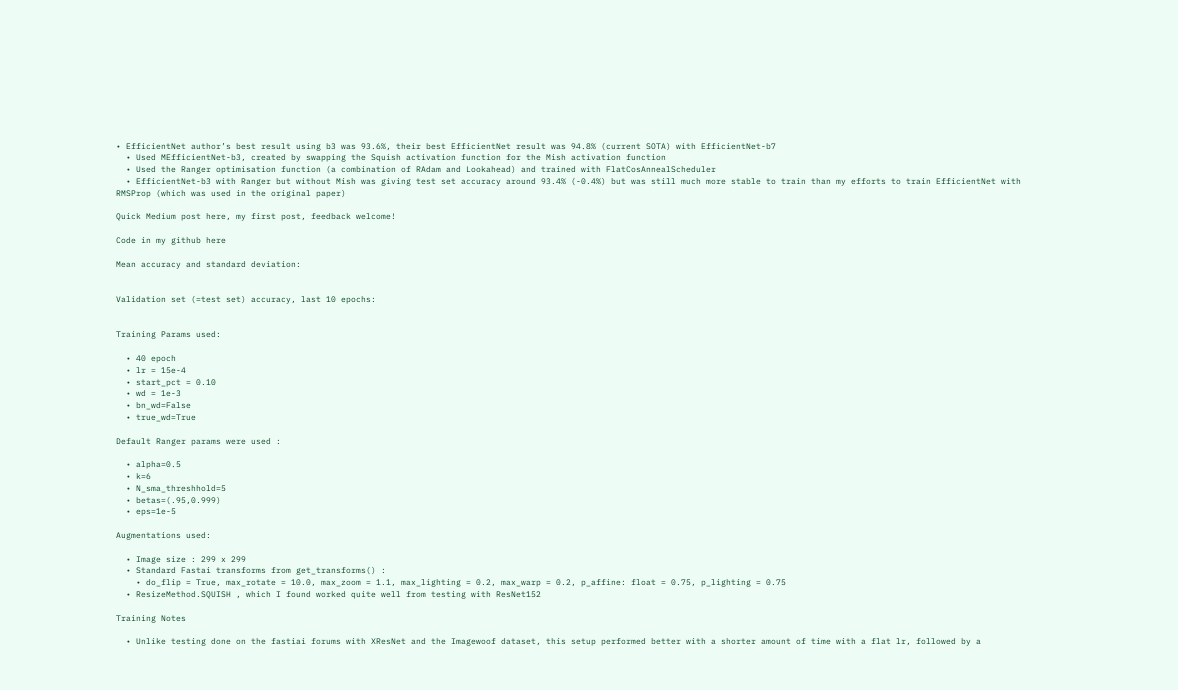• EfficientNet author’s best result using b3 was 93.6%, their best EfficientNet result was 94.8% (current SOTA) with EfficientNet-b7
  • Used MEfficientNet-b3, created by swapping the Squish activation function for the Mish activation function
  • Used the Ranger optimisation function (a combination of RAdam and Lookahead) and trained with FlatCosAnnealScheduler
  • EfficientNet-b3 with Ranger but without Mish was giving test set accuracy around 93.4% (-0.4%) but was still much more stable to train than my efforts to train EfficientNet with RMSProp (which was used in the original paper)

Quick Medium post here, my first post, feedback welcome!

Code in my github here

Mean accuracy and standard deviation:


Validation set (=test set) accuracy, last 10 epochs:


Training Params used:

  • 40 epoch
  • lr = 15e-4
  • start_pct = 0.10
  • wd = 1e-3
  • bn_wd=False
  • true_wd=True

Default Ranger params were used :

  • alpha=0.5
  • k=6
  • N_sma_threshhold=5
  • betas=(.95,0.999)
  • eps=1e-5

Augmentations used:

  • Image size : 299 x 299
  • Standard Fastai transforms from get_transforms() :
    • do_flip = True, max_rotate = 10.0, max_zoom = 1.1, max_lighting = 0.2, max_warp = 0.2, p_affine: float = 0.75, p_lighting = 0.75
  • ResizeMethod.SQUISH , which I found worked quite well from testing with ResNet152

Training Notes

  • Unlike testing done on the fastiai forums with XResNet and the Imagewoof dataset, this setup performed better with a shorter amount of time with a flat lr, followed by a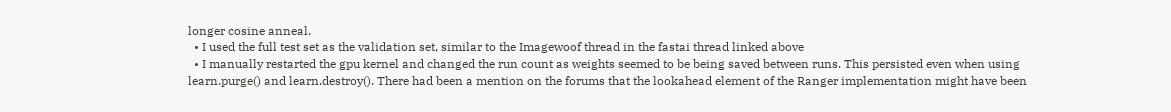longer cosine anneal.
  • I used the full test set as the validation set, similar to the Imagewoof thread in the fastai thread linked above
  • I manually restarted the gpu kernel and changed the run count as weights seemed to be being saved between runs. This persisted even when using learn.purge() and learn.destroy(). There had been a mention on the forums that the lookahead element of the Ranger implementation might have been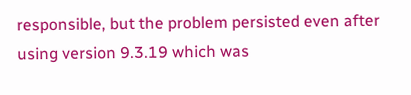responsible, but the problem persisted even after using version 9.3.19 which was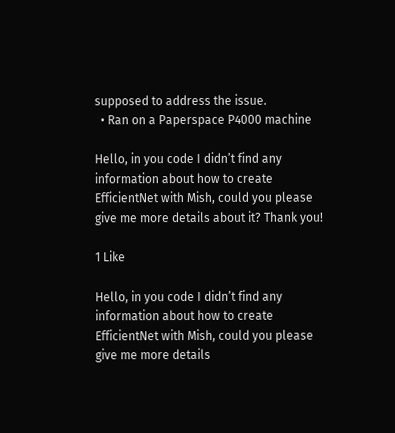supposed to address the issue.
  • Ran on a Paperspace P4000 machine

Hello, in you code I didn’t find any information about how to create EfficientNet with Mish, could you please give me more details about it? Thank you!

1 Like

Hello, in you code I didn’t find any information about how to create EfficientNet with Mish, could you please give me more details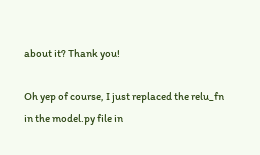about it? Thank you!

Oh yep of course, I just replaced the relu_fn in the model.py file in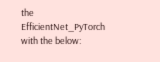the EfficientNet_PyTorch with the below: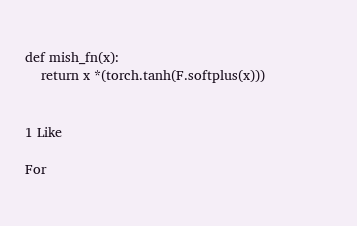def mish_fn(x):
    return x *(torch.tanh(F.softplus(x)))


1 Like

For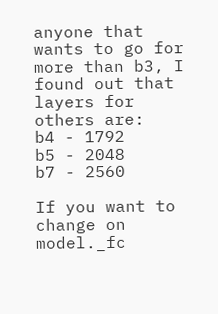anyone that wants to go for more than b3, I found out that layers for others are:
b4 - 1792
b5 - 2048
b7 - 2560

If you want to change on model._fc